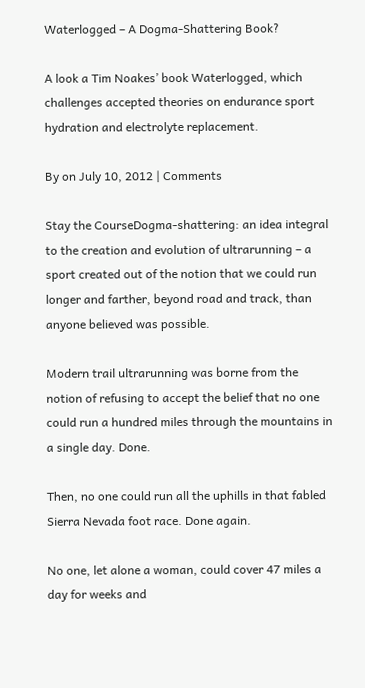Waterlogged – A Dogma-Shattering Book?

A look a Tim Noakes’ book Waterlogged, which challenges accepted theories on endurance sport hydration and electrolyte replacement.

By on July 10, 2012 | Comments

Stay the CourseDogma-shattering: an idea integral to the creation and evolution of ultrarunning – a sport created out of the notion that we could run longer and farther, beyond road and track, than anyone believed was possible.

Modern trail ultrarunning was borne from the notion of refusing to accept the belief that no one could run a hundred miles through the mountains in a single day. Done.

Then, no one could run all the uphills in that fabled Sierra Nevada foot race. Done again.

No one, let alone a woman, could cover 47 miles a day for weeks and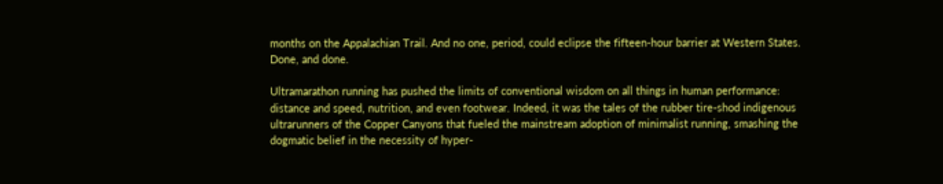months on the Appalachian Trail. And no one, period, could eclipse the fifteen-hour barrier at Western States. Done, and done.

Ultramarathon running has pushed the limits of conventional wisdom on all things in human performance: distance and speed, nutrition, and even footwear. Indeed, it was the tales of the rubber tire-shod indigenous ultrarunners of the Copper Canyons that fueled the mainstream adoption of minimalist running, smashing the dogmatic belief in the necessity of hyper-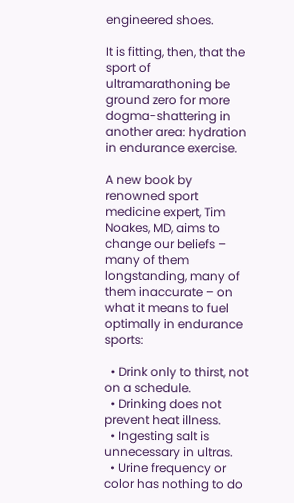engineered shoes.

It is fitting, then, that the sport of ultramarathoning be ground zero for more dogma-shattering in another area: hydration in endurance exercise.

A new book by renowned sport medicine expert, Tim Noakes, MD, aims to change our beliefs – many of them longstanding, many of them inaccurate – on what it means to fuel optimally in endurance sports:

  • Drink only to thirst, not on a schedule.
  • Drinking does not prevent heat illness.
  • Ingesting salt is unnecessary in ultras.
  • Urine frequency or color has nothing to do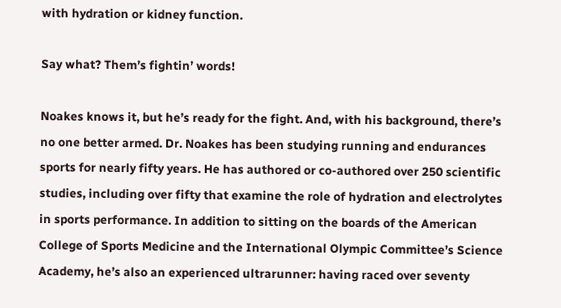with hydration or kidney function.

Say what? Them’s fightin’ words!

Noakes knows it, but he’s ready for the fight. And, with his background, there’s no one better armed. Dr. Noakes has been studying running and endurances sports for nearly fifty years. He has authored or co-authored over 250 scientific studies, including over fifty that examine the role of hydration and electrolytes in sports performance. In addition to sitting on the boards of the American College of Sports Medicine and the International Olympic Committee’s Science Academy, he’s also an experienced ultrarunner: having raced over seventy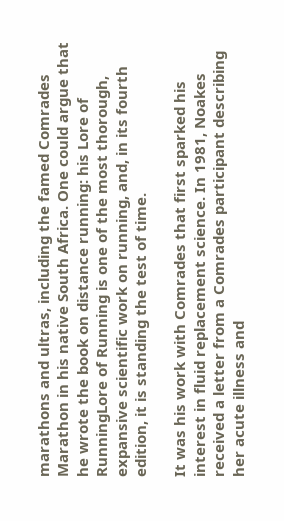marathons and ultras, including the famed Comrades Marathon in his native South Africa. One could argue that he wrote the book on distance running: his Lore of RunningLore of Running is one of the most thorough, expansive scientific work on running, and, in its fourth edition, it is standing the test of time.

It was his work with Comrades that first sparked his interest in fluid replacement science. In 1981, Noakes received a letter from a Comrades participant describing her acute illness and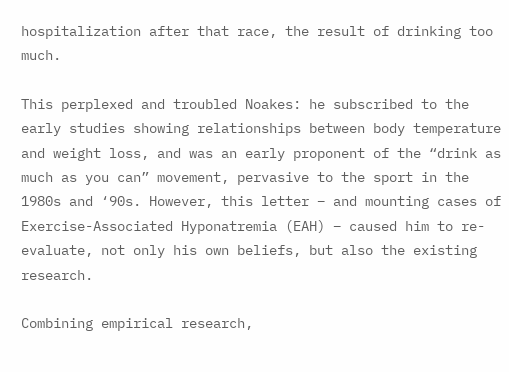hospitalization after that race, the result of drinking too much.

This perplexed and troubled Noakes: he subscribed to the early studies showing relationships between body temperature and weight loss, and was an early proponent of the “drink as much as you can” movement, pervasive to the sport in the 1980s and ‘90s. However, this letter – and mounting cases of Exercise-Associated Hyponatremia (EAH) – caused him to re-evaluate, not only his own beliefs, but also the existing research.

Combining empirical research,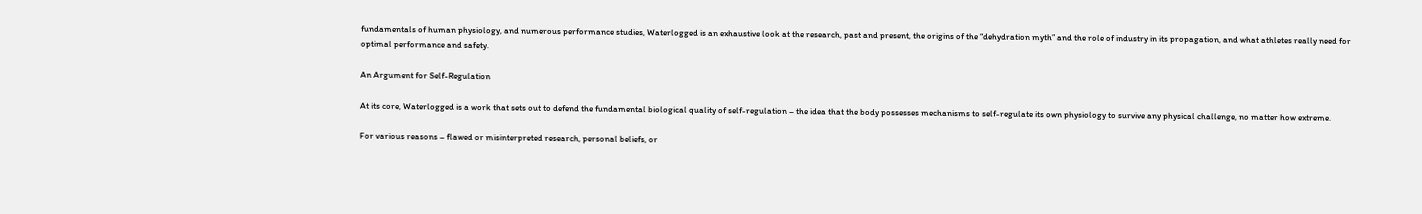fundamentals of human physiology, and numerous performance studies, Waterlogged is an exhaustive look at the research, past and present, the origins of the “dehydration myth” and the role of industry in its propagation, and what athletes really need for optimal performance and safety.

An Argument for Self-Regulation

At its core, Waterlogged is a work that sets out to defend the fundamental biological quality of self-regulation – the idea that the body possesses mechanisms to self-regulate its own physiology to survive any physical challenge, no matter how extreme.

For various reasons – flawed or misinterpreted research, personal beliefs, or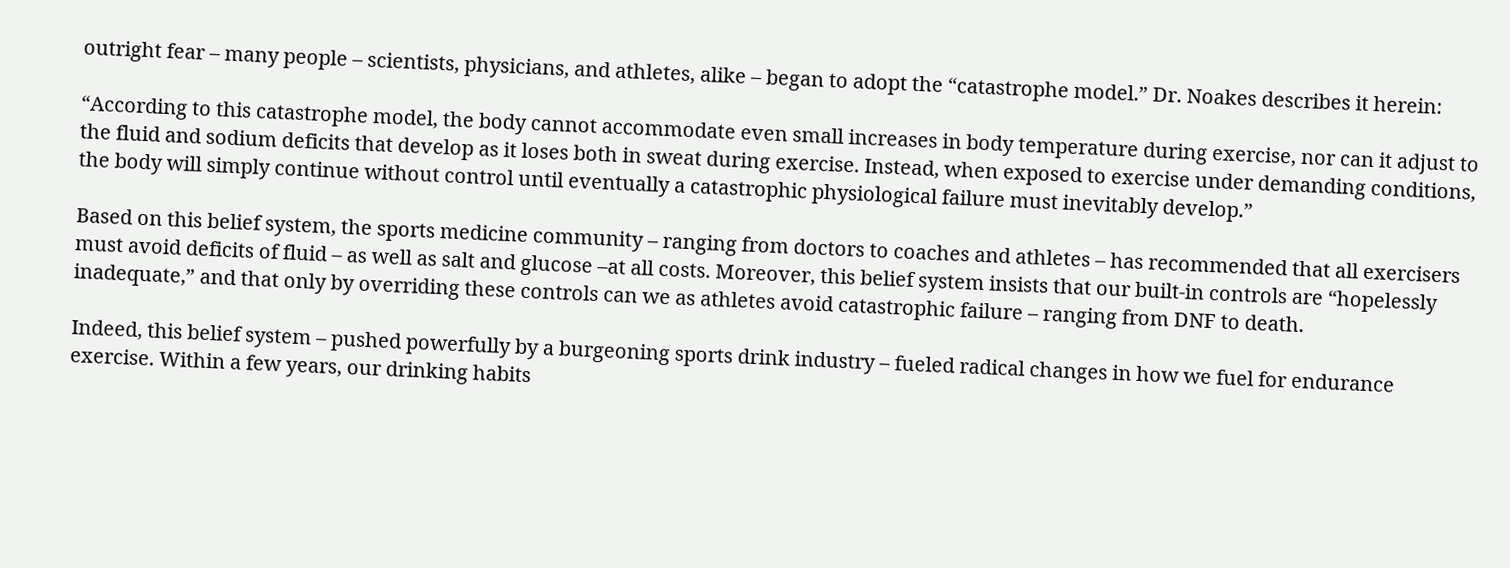outright fear – many people – scientists, physicians, and athletes, alike – began to adopt the “catastrophe model.” Dr. Noakes describes it herein:

“According to this catastrophe model, the body cannot accommodate even small increases in body temperature during exercise, nor can it adjust to the fluid and sodium deficits that develop as it loses both in sweat during exercise. Instead, when exposed to exercise under demanding conditions, the body will simply continue without control until eventually a catastrophic physiological failure must inevitably develop.”

Based on this belief system, the sports medicine community – ranging from doctors to coaches and athletes – has recommended that all exercisers must avoid deficits of fluid – as well as salt and glucose –at all costs. Moreover, this belief system insists that our built-in controls are “hopelessly inadequate,” and that only by overriding these controls can we as athletes avoid catastrophic failure – ranging from DNF to death.

Indeed, this belief system – pushed powerfully by a burgeoning sports drink industry – fueled radical changes in how we fuel for endurance exercise. Within a few years, our drinking habits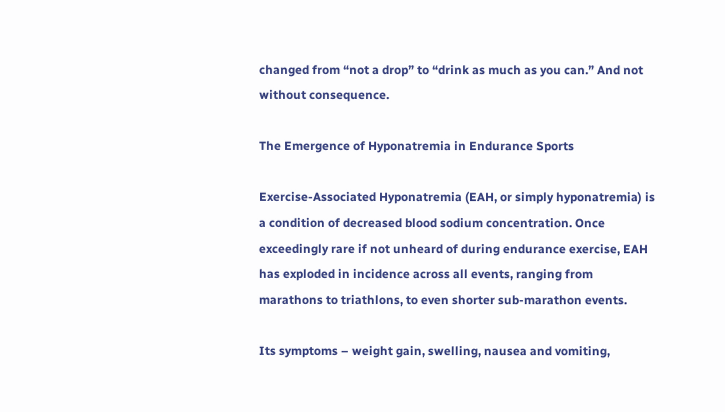changed from “not a drop” to “drink as much as you can.” And not without consequence.

The Emergence of Hyponatremia in Endurance Sports

Exercise-Associated Hyponatremia (EAH, or simply hyponatremia) is a condition of decreased blood sodium concentration. Once exceedingly rare if not unheard of during endurance exercise, EAH has exploded in incidence across all events, ranging from marathons to triathlons, to even shorter sub-marathon events.

Its symptoms – weight gain, swelling, nausea and vomiting,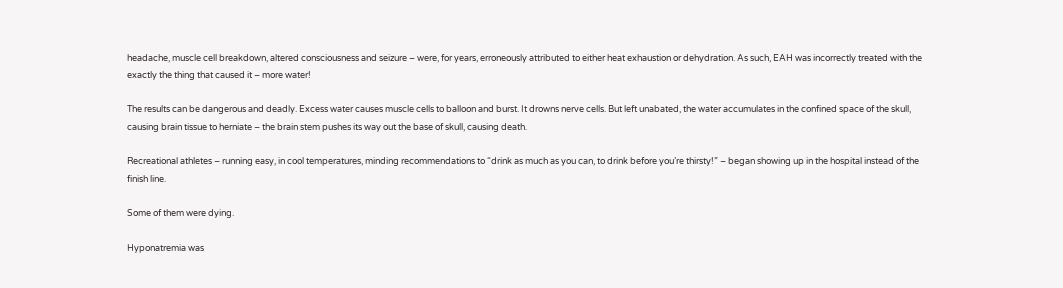headache, muscle cell breakdown, altered consciousness and seizure – were, for years, erroneously attributed to either heat exhaustion or dehydration. As such, EAH was incorrectly treated with the exactly the thing that caused it – more water!

The results can be dangerous and deadly. Excess water causes muscle cells to balloon and burst. It drowns nerve cells. But left unabated, the water accumulates in the confined space of the skull, causing brain tissue to herniate – the brain stem pushes its way out the base of skull, causing death.

Recreational athletes – running easy, in cool temperatures, minding recommendations to “drink as much as you can, to drink before you’re thirsty!” – began showing up in the hospital instead of the finish line.

Some of them were dying.

Hyponatremia was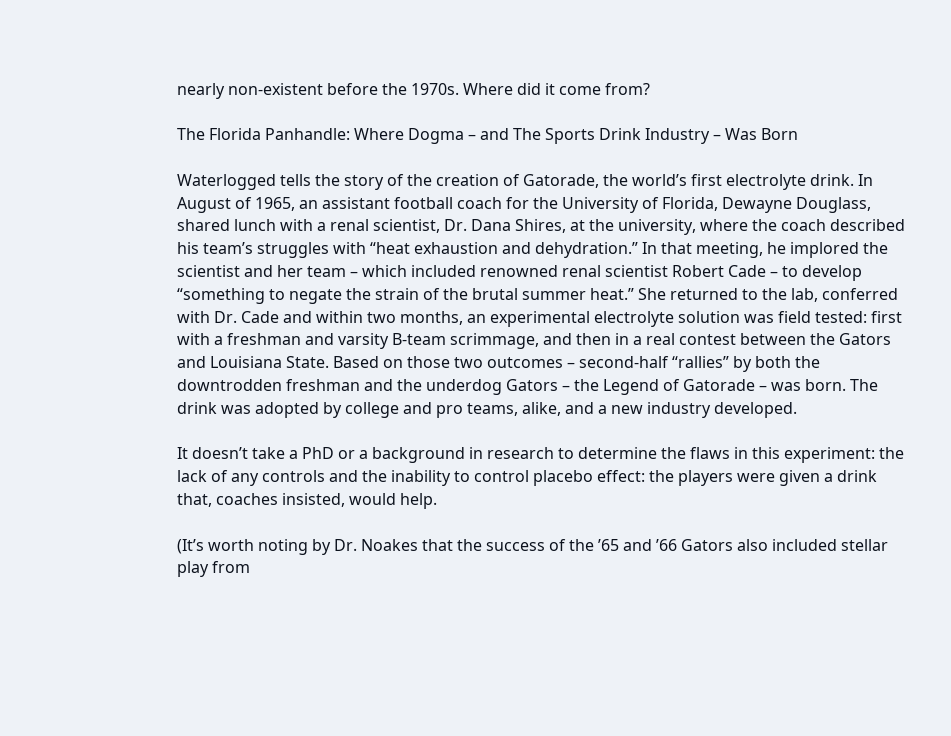nearly non-existent before the 1970s. Where did it come from?

The Florida Panhandle: Where Dogma – and The Sports Drink Industry – Was Born

Waterlogged tells the story of the creation of Gatorade, the world’s first electrolyte drink. In August of 1965, an assistant football coach for the University of Florida, Dewayne Douglass, shared lunch with a renal scientist, Dr. Dana Shires, at the university, where the coach described his team’s struggles with “heat exhaustion and dehydration.” In that meeting, he implored the scientist and her team – which included renowned renal scientist Robert Cade – to develop “something to negate the strain of the brutal summer heat.” She returned to the lab, conferred with Dr. Cade and within two months, an experimental electrolyte solution was field tested: first with a freshman and varsity B-team scrimmage, and then in a real contest between the Gators and Louisiana State. Based on those two outcomes – second-half “rallies” by both the downtrodden freshman and the underdog Gators – the Legend of Gatorade – was born. The drink was adopted by college and pro teams, alike, and a new industry developed.

It doesn’t take a PhD or a background in research to determine the flaws in this experiment: the lack of any controls and the inability to control placebo effect: the players were given a drink that, coaches insisted, would help.

(It’s worth noting by Dr. Noakes that the success of the ’65 and ’66 Gators also included stellar play from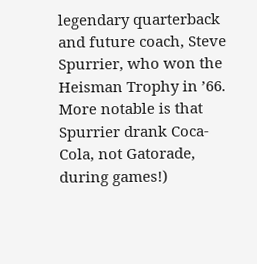legendary quarterback and future coach, Steve Spurrier, who won the Heisman Trophy in ’66. More notable is that Spurrier drank Coca-Cola, not Gatorade, during games!)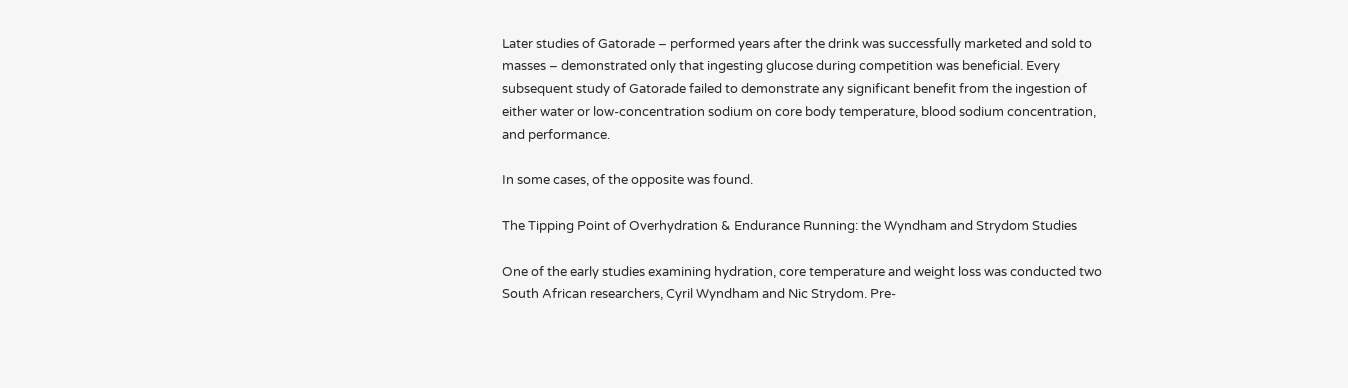Later studies of Gatorade – performed years after the drink was successfully marketed and sold to masses – demonstrated only that ingesting glucose during competition was beneficial. Every subsequent study of Gatorade failed to demonstrate any significant benefit from the ingestion of either water or low-concentration sodium on core body temperature, blood sodium concentration, and performance.

In some cases, of the opposite was found.

The Tipping Point of Overhydration & Endurance Running: the Wyndham and Strydom Studies

One of the early studies examining hydration, core temperature and weight loss was conducted two South African researchers, Cyril Wyndham and Nic Strydom. Pre-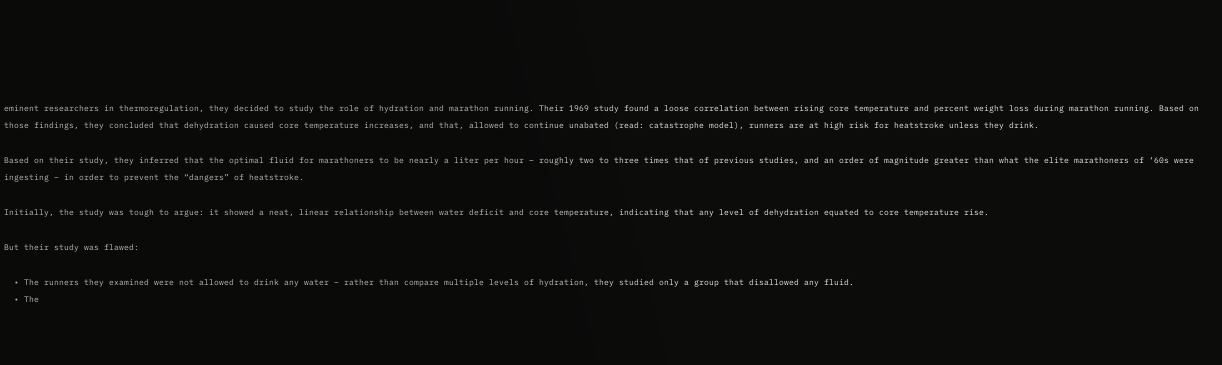eminent researchers in thermoregulation, they decided to study the role of hydration and marathon running. Their 1969 study found a loose correlation between rising core temperature and percent weight loss during marathon running. Based on those findings, they concluded that dehydration caused core temperature increases, and that, allowed to continue unabated (read: catastrophe model), runners are at high risk for heatstroke unless they drink.

Based on their study, they inferred that the optimal fluid for marathoners to be nearly a liter per hour – roughly two to three times that of previous studies, and an order of magnitude greater than what the elite marathoners of ‘60s were ingesting – in order to prevent the “dangers” of heatstroke.

Initially, the study was tough to argue: it showed a neat, linear relationship between water deficit and core temperature, indicating that any level of dehydration equated to core temperature rise.

But their study was flawed:

  • The runners they examined were not allowed to drink any water – rather than compare multiple levels of hydration, they studied only a group that disallowed any fluid.
  • The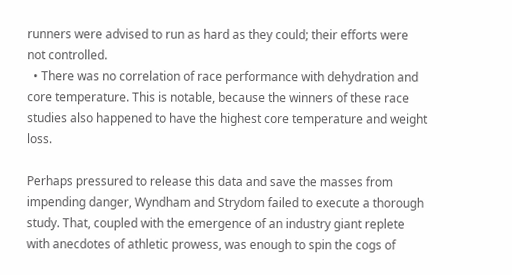runners were advised to run as hard as they could; their efforts were not controlled.
  • There was no correlation of race performance with dehydration and core temperature. This is notable, because the winners of these race studies also happened to have the highest core temperature and weight loss.

Perhaps pressured to release this data and save the masses from impending danger, Wyndham and Strydom failed to execute a thorough study. That, coupled with the emergence of an industry giant replete with anecdotes of athletic prowess, was enough to spin the cogs of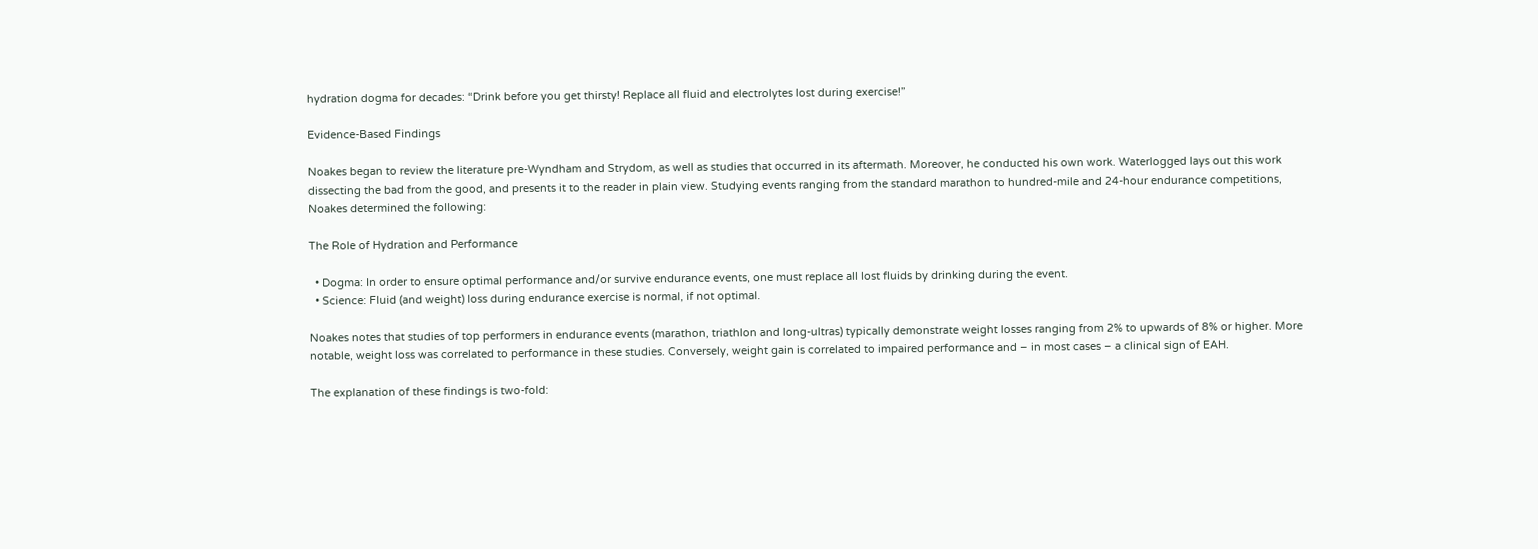hydration dogma for decades: “Drink before you get thirsty! Replace all fluid and electrolytes lost during exercise!”

Evidence-Based Findings

Noakes began to review the literature pre-Wyndham and Strydom, as well as studies that occurred in its aftermath. Moreover, he conducted his own work. Waterlogged lays out this work dissecting the bad from the good, and presents it to the reader in plain view. Studying events ranging from the standard marathon to hundred-mile and 24-hour endurance competitions, Noakes determined the following:

The Role of Hydration and Performance

  • Dogma: In order to ensure optimal performance and/or survive endurance events, one must replace all lost fluids by drinking during the event.
  • Science: Fluid (and weight) loss during endurance exercise is normal, if not optimal.

Noakes notes that studies of top performers in endurance events (marathon, triathlon and long-ultras) typically demonstrate weight losses ranging from 2% to upwards of 8% or higher. More notable, weight loss was correlated to performance in these studies. Conversely, weight gain is correlated to impaired performance and – in most cases – a clinical sign of EAH.

The explanation of these findings is two-fold: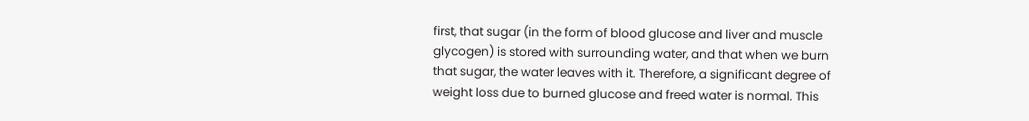first, that sugar (in the form of blood glucose and liver and muscle glycogen) is stored with surrounding water, and that when we burn that sugar, the water leaves with it. Therefore, a significant degree of weight loss due to burned glucose and freed water is normal. This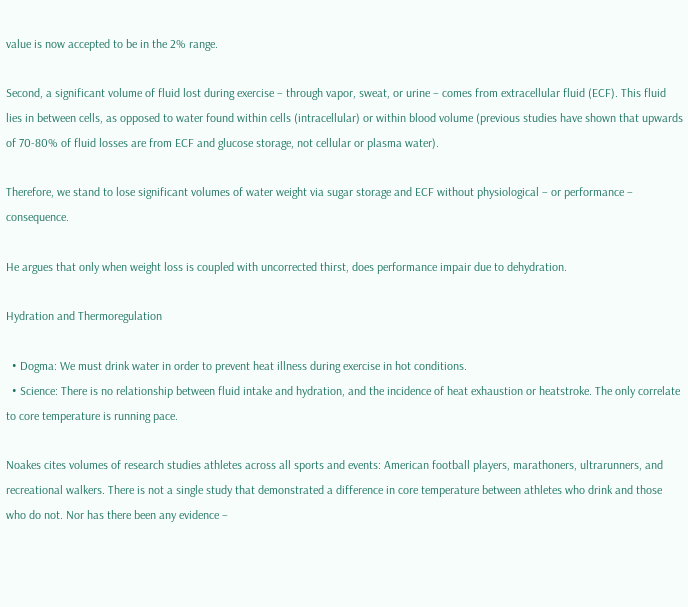value is now accepted to be in the 2% range.

Second, a significant volume of fluid lost during exercise – through vapor, sweat, or urine – comes from extracellular fluid (ECF). This fluid lies in between cells, as opposed to water found within cells (intracellular) or within blood volume (previous studies have shown that upwards of 70-80% of fluid losses are from ECF and glucose storage, not cellular or plasma water).

Therefore, we stand to lose significant volumes of water weight via sugar storage and ECF without physiological – or performance – consequence.

He argues that only when weight loss is coupled with uncorrected thirst, does performance impair due to dehydration.

Hydration and Thermoregulation

  • Dogma: We must drink water in order to prevent heat illness during exercise in hot conditions.
  • Science: There is no relationship between fluid intake and hydration, and the incidence of heat exhaustion or heatstroke. The only correlate to core temperature is running pace.

Noakes cites volumes of research studies athletes across all sports and events: American football players, marathoners, ultrarunners, and recreational walkers. There is not a single study that demonstrated a difference in core temperature between athletes who drink and those who do not. Nor has there been any evidence –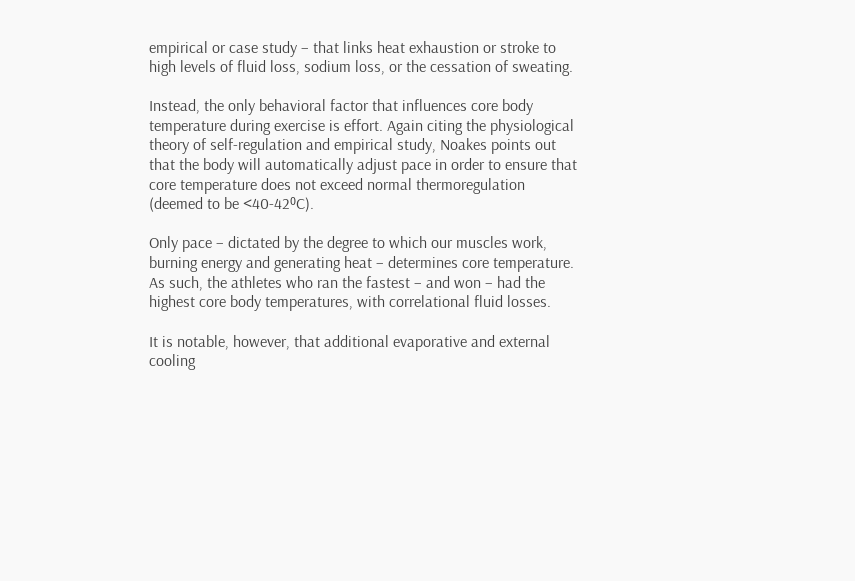empirical or case study – that links heat exhaustion or stroke to high levels of fluid loss, sodium loss, or the cessation of sweating.

Instead, the only behavioral factor that influences core body temperature during exercise is effort. Again citing the physiological theory of self-regulation and empirical study, Noakes points out that the body will automatically adjust pace in order to ensure that core temperature does not exceed normal thermoregulation (deemed to be <40-42⁰C).

Only pace – dictated by the degree to which our muscles work, burning energy and generating heat – determines core temperature. As such, the athletes who ran the fastest – and won – had the highest core body temperatures, with correlational fluid losses.

It is notable, however, that additional evaporative and external cooling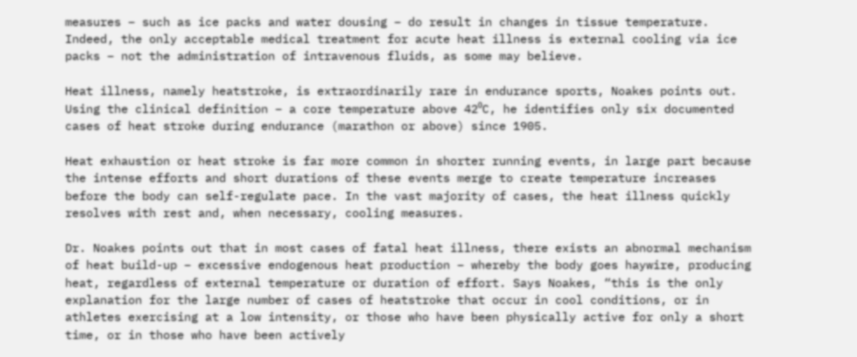measures – such as ice packs and water dousing – do result in changes in tissue temperature. Indeed, the only acceptable medical treatment for acute heat illness is external cooling via ice packs – not the administration of intravenous fluids, as some may believe.

Heat illness, namely heatstroke, is extraordinarily rare in endurance sports, Noakes points out. Using the clinical definition – a core temperature above 42⁰C, he identifies only six documented cases of heat stroke during endurance (marathon or above) since 1905.

Heat exhaustion or heat stroke is far more common in shorter running events, in large part because the intense efforts and short durations of these events merge to create temperature increases before the body can self-regulate pace. In the vast majority of cases, the heat illness quickly resolves with rest and, when necessary, cooling measures.

Dr. Noakes points out that in most cases of fatal heat illness, there exists an abnormal mechanism of heat build-up – excessive endogenous heat production – whereby the body goes haywire, producing heat, regardless of external temperature or duration of effort. Says Noakes, “this is the only explanation for the large number of cases of heatstroke that occur in cool conditions, or in athletes exercising at a low intensity, or those who have been physically active for only a short time, or in those who have been actively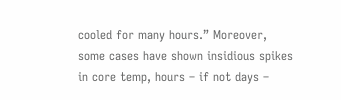cooled for many hours.” Moreover, some cases have shown insidious spikes in core temp, hours – if not days –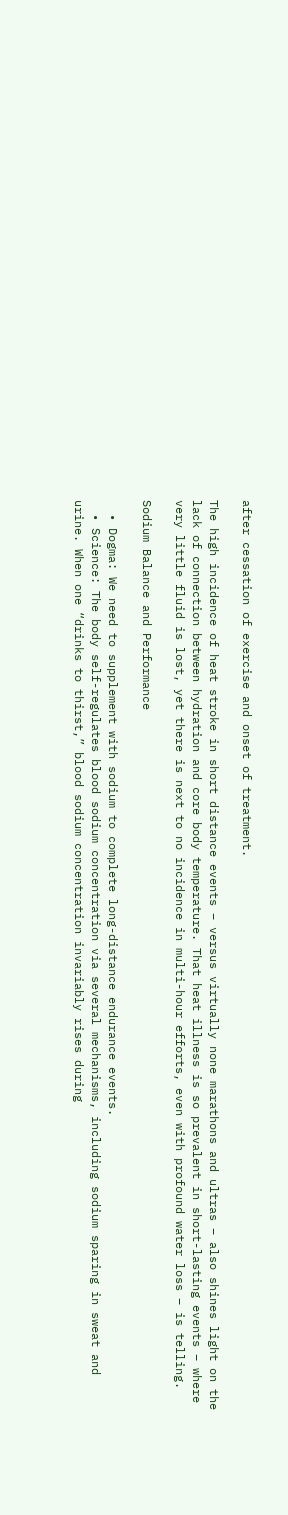after cessation of exercise and onset of treatment.

The high incidence of heat stroke in short distance events – versus virtually none marathons and ultras – also shines light on the lack of connection between hydration and core body temperature. That heat illness is so prevalent in short-lasting events – where very little fluid is lost, yet there is next to no incidence in multi-hour efforts, even with profound water loss – is telling.

Sodium Balance and Performance

  • Dogma: We need to supplement with sodium to complete long-distance endurance events.
  • Science: The body self-regulates blood sodium concentration via several mechanisms, including sodium sparing in sweat and urine. When one “drinks to thirst,” blood sodium concentration invariably rises during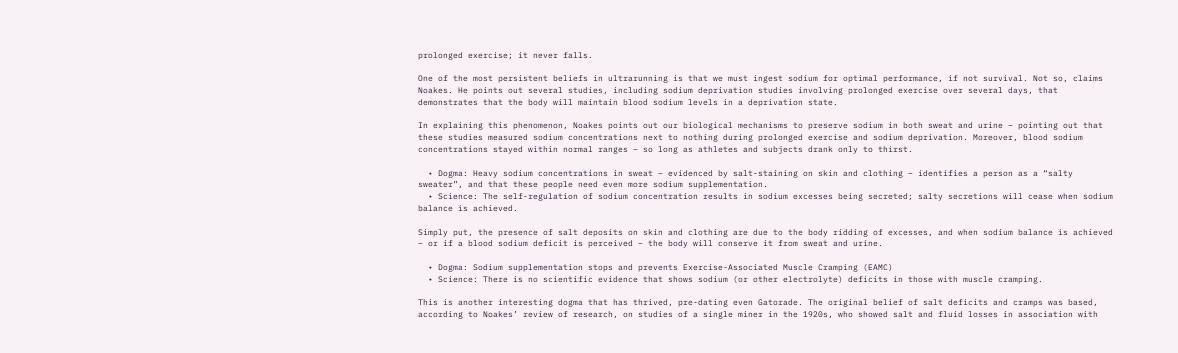prolonged exercise; it never falls.

One of the most persistent beliefs in ultrarunning is that we must ingest sodium for optimal performance, if not survival. Not so, claims Noakes. He points out several studies, including sodium deprivation studies involving prolonged exercise over several days, that demonstrates that the body will maintain blood sodium levels in a deprivation state.

In explaining this phenomenon, Noakes points out our biological mechanisms to preserve sodium in both sweat and urine – pointing out that these studies measured sodium concentrations next to nothing during prolonged exercise and sodium deprivation. Moreover, blood sodium concentrations stayed within normal ranges – so long as athletes and subjects drank only to thirst.

  • Dogma: Heavy sodium concentrations in sweat – evidenced by salt-staining on skin and clothing – identifies a person as a “salty sweater”, and that these people need even more sodium supplementation.
  • Science: The self-regulation of sodium concentration results in sodium excesses being secreted; salty secretions will cease when sodium balance is achieved.

Simply put, the presence of salt deposits on skin and clothing are due to the body ridding of excesses, and when sodium balance is achieved – or if a blood sodium deficit is perceived – the body will conserve it from sweat and urine.

  • Dogma: Sodium supplementation stops and prevents Exercise-Associated Muscle Cramping (EAMC)
  • Science: There is no scientific evidence that shows sodium (or other electrolyte) deficits in those with muscle cramping.

This is another interesting dogma that has thrived, pre-dating even Gatorade. The original belief of salt deficits and cramps was based, according to Noakes’ review of research, on studies of a single miner in the 1920s, who showed salt and fluid losses in association with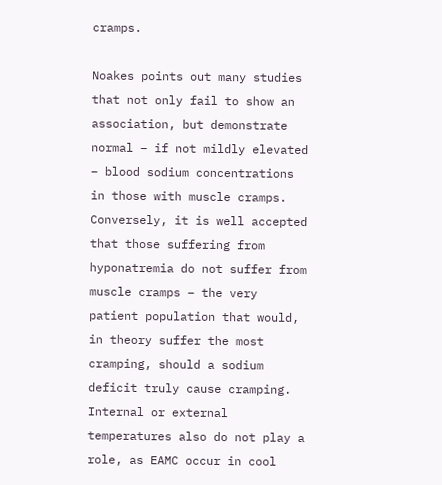cramps.

Noakes points out many studies that not only fail to show an association, but demonstrate normal – if not mildly elevated – blood sodium concentrations in those with muscle cramps. Conversely, it is well accepted that those suffering from hyponatremia do not suffer from muscle cramps – the very patient population that would, in theory suffer the most cramping, should a sodium deficit truly cause cramping. Internal or external temperatures also do not play a role, as EAMC occur in cool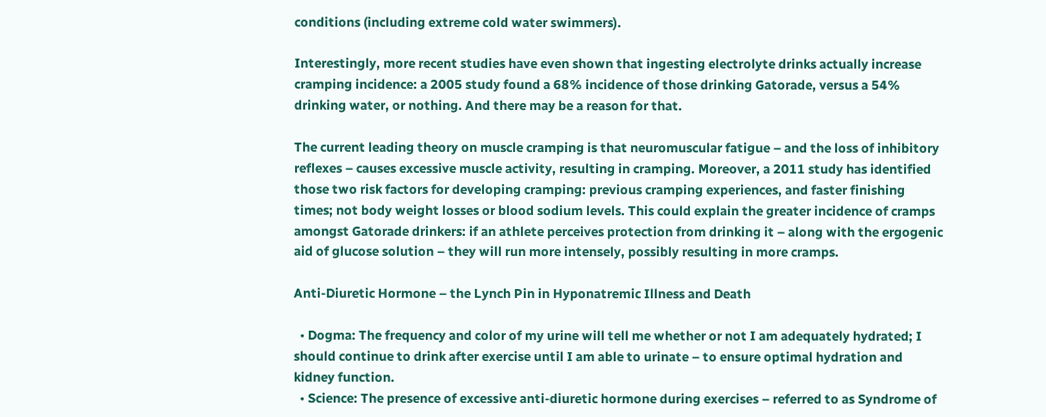conditions (including extreme cold water swimmers).

Interestingly, more recent studies have even shown that ingesting electrolyte drinks actually increase cramping incidence: a 2005 study found a 68% incidence of those drinking Gatorade, versus a 54% drinking water, or nothing. And there may be a reason for that.

The current leading theory on muscle cramping is that neuromuscular fatigue – and the loss of inhibitory reflexes – causes excessive muscle activity, resulting in cramping. Moreover, a 2011 study has identified those two risk factors for developing cramping: previous cramping experiences, and faster finishing times; not body weight losses or blood sodium levels. This could explain the greater incidence of cramps amongst Gatorade drinkers: if an athlete perceives protection from drinking it – along with the ergogenic aid of glucose solution – they will run more intensely, possibly resulting in more cramps.

Anti-Diuretic Hormone – the Lynch Pin in Hyponatremic Illness and Death

  • Dogma: The frequency and color of my urine will tell me whether or not I am adequately hydrated; I should continue to drink after exercise until I am able to urinate – to ensure optimal hydration and kidney function.
  • Science: The presence of excessive anti-diuretic hormone during exercises – referred to as Syndrome of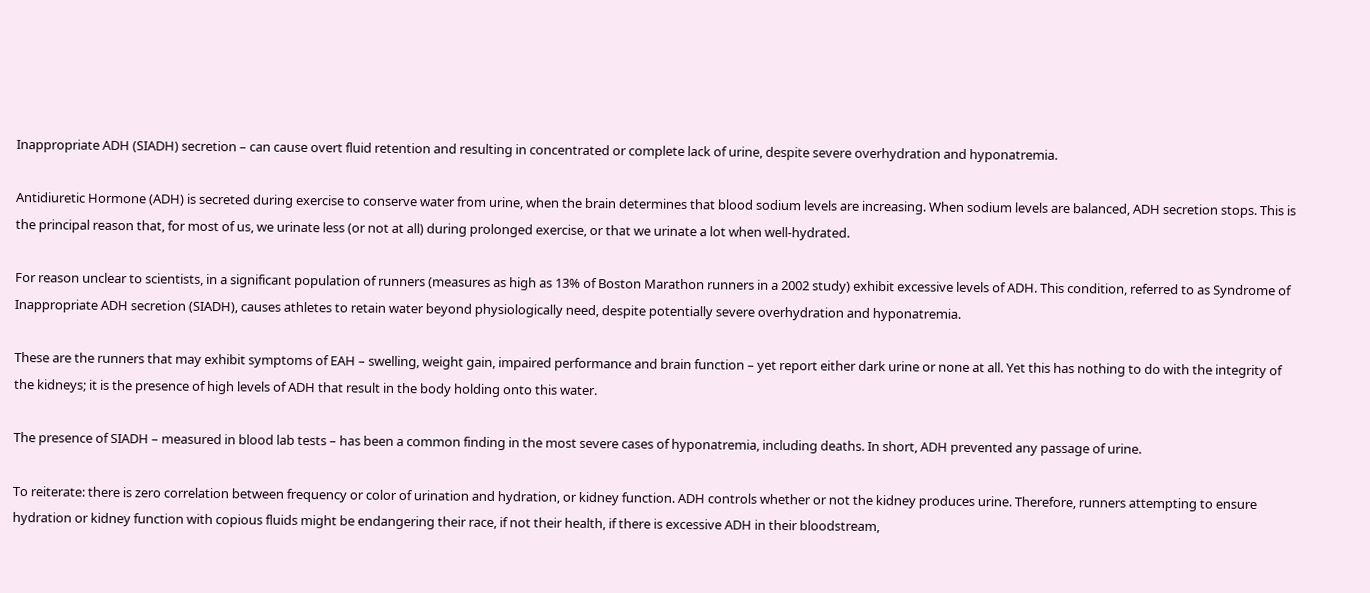Inappropriate ADH (SIADH) secretion – can cause overt fluid retention and resulting in concentrated or complete lack of urine, despite severe overhydration and hyponatremia.

Antidiuretic Hormone (ADH) is secreted during exercise to conserve water from urine, when the brain determines that blood sodium levels are increasing. When sodium levels are balanced, ADH secretion stops. This is the principal reason that, for most of us, we urinate less (or not at all) during prolonged exercise, or that we urinate a lot when well-hydrated.

For reason unclear to scientists, in a significant population of runners (measures as high as 13% of Boston Marathon runners in a 2002 study) exhibit excessive levels of ADH. This condition, referred to as Syndrome of Inappropriate ADH secretion (SIADH), causes athletes to retain water beyond physiologically need, despite potentially severe overhydration and hyponatremia.

These are the runners that may exhibit symptoms of EAH – swelling, weight gain, impaired performance and brain function – yet report either dark urine or none at all. Yet this has nothing to do with the integrity of the kidneys; it is the presence of high levels of ADH that result in the body holding onto this water.

The presence of SIADH – measured in blood lab tests – has been a common finding in the most severe cases of hyponatremia, including deaths. In short, ADH prevented any passage of urine.

To reiterate: there is zero correlation between frequency or color of urination and hydration, or kidney function. ADH controls whether or not the kidney produces urine. Therefore, runners attempting to ensure hydration or kidney function with copious fluids might be endangering their race, if not their health, if there is excessive ADH in their bloodstream,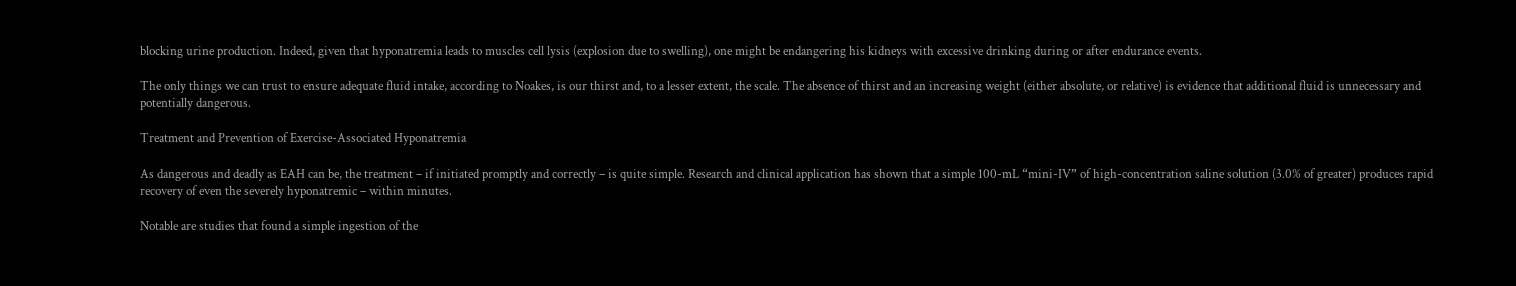blocking urine production. Indeed, given that hyponatremia leads to muscles cell lysis (explosion due to swelling), one might be endangering his kidneys with excessive drinking during or after endurance events.

The only things we can trust to ensure adequate fluid intake, according to Noakes, is our thirst and, to a lesser extent, the scale. The absence of thirst and an increasing weight (either absolute, or relative) is evidence that additional fluid is unnecessary and potentially dangerous.

Treatment and Prevention of Exercise-Associated Hyponatremia

As dangerous and deadly as EAH can be, the treatment – if initiated promptly and correctly – is quite simple. Research and clinical application has shown that a simple 100-mL “mini-IV” of high-concentration saline solution (3.0% of greater) produces rapid recovery of even the severely hyponatremic – within minutes.

Notable are studies that found a simple ingestion of the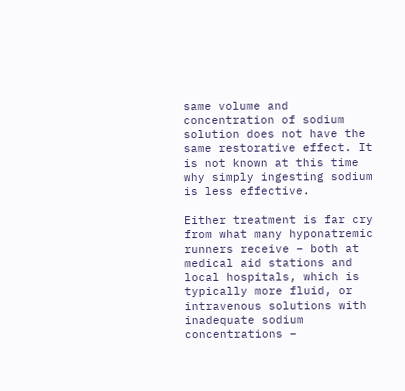same volume and concentration of sodium solution does not have the same restorative effect. It is not known at this time why simply ingesting sodium is less effective.

Either treatment is far cry from what many hyponatremic runners receive – both at medical aid stations and local hospitals, which is typically more fluid, or intravenous solutions with inadequate sodium concentrations –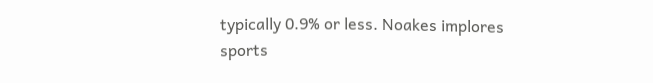typically 0.9% or less. Noakes implores sports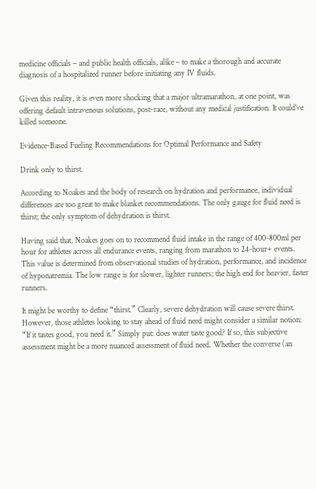medicine officials – and public health officials, alike – to make a thorough and accurate diagnosis of a hospitalized runner before initiating any IV fluids.

Given this reality, it is even more shocking that a major ultramarathon, at one point, was offering default intravenous solutions, post-race, without any medical justification. It could’ve killed someone.

Evidence-Based Fueling Recommendations for Optimal Performance and Safety

Drink only to thirst.

According to Noakes and the body of research on hydration and performance, individual differences are too great to make blanket recommendations. The only gauge for fluid need is thirst; the only symptom of dehydration is thirst.

Having said that, Noakes goes on to recommend fluid intake in the range of 400-800ml per hour for athletes across all endurance events, ranging from marathon to 24-hour+ events. This value is determined from observational studies of hydration, performance, and incidence of hyponatremia. The low range is for slower, lighter runners; the high end for heavier, faster runners.

It might be worthy to define “thirst.” Clearly, severe dehydration will cause severe thirst. However, those athletes looking to stay ahead of fluid need might consider a similar notion: “If it tastes good, you need it.” Simply put: does water taste good? If so, this subjective assessment might be a more nuanced assessment of fluid need. Whether the converse (an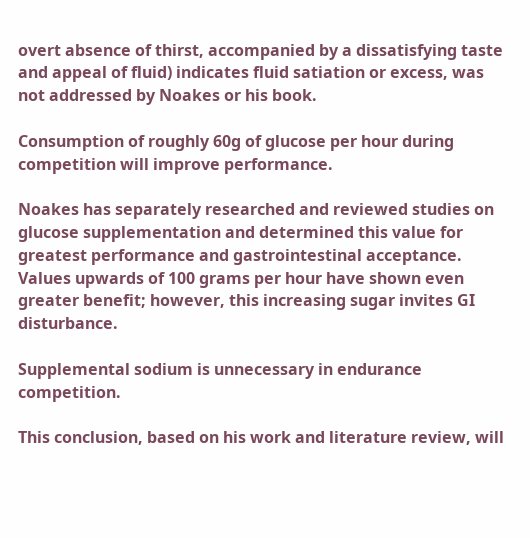overt absence of thirst, accompanied by a dissatisfying taste and appeal of fluid) indicates fluid satiation or excess, was not addressed by Noakes or his book.

Consumption of roughly 60g of glucose per hour during competition will improve performance.

Noakes has separately researched and reviewed studies on glucose supplementation and determined this value for greatest performance and gastrointestinal acceptance. Values upwards of 100 grams per hour have shown even greater benefit; however, this increasing sugar invites GI disturbance.

Supplemental sodium is unnecessary in endurance competition.

This conclusion, based on his work and literature review, will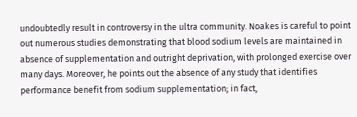undoubtedly result in controversy in the ultra community. Noakes is careful to point out numerous studies demonstrating that blood sodium levels are maintained in absence of supplementation and outright deprivation, with prolonged exercise over many days. Moreover, he points out the absence of any study that identifies performance benefit from sodium supplementation; in fact,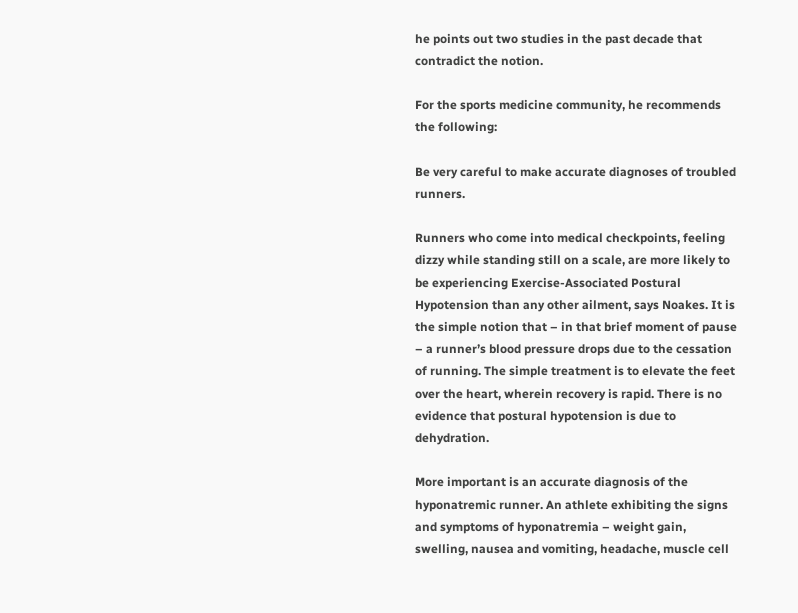he points out two studies in the past decade that contradict the notion.

For the sports medicine community, he recommends the following:

Be very careful to make accurate diagnoses of troubled runners.

Runners who come into medical checkpoints, feeling dizzy while standing still on a scale, are more likely to be experiencing Exercise-Associated Postural Hypotension than any other ailment, says Noakes. It is the simple notion that – in that brief moment of pause – a runner’s blood pressure drops due to the cessation of running. The simple treatment is to elevate the feet over the heart, wherein recovery is rapid. There is no evidence that postural hypotension is due to dehydration.

More important is an accurate diagnosis of the hyponatremic runner. An athlete exhibiting the signs and symptoms of hyponatremia – weight gain, swelling, nausea and vomiting, headache, muscle cell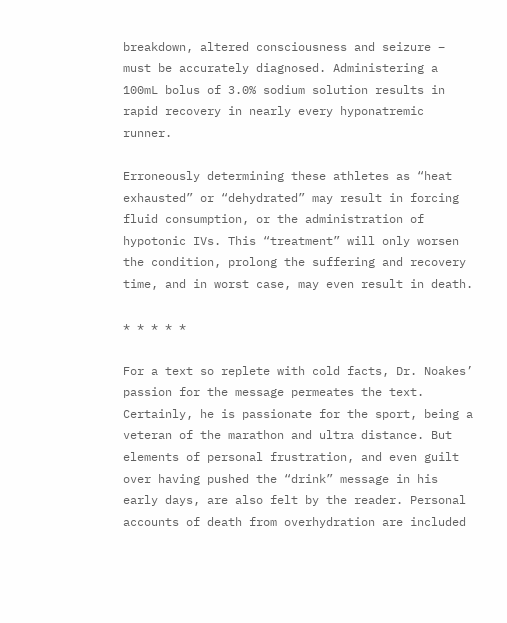breakdown, altered consciousness and seizure – must be accurately diagnosed. Administering a 100mL bolus of 3.0% sodium solution results in rapid recovery in nearly every hyponatremic runner.

Erroneously determining these athletes as “heat exhausted” or “dehydrated” may result in forcing fluid consumption, or the administration of hypotonic IVs. This “treatment” will only worsen the condition, prolong the suffering and recovery time, and in worst case, may even result in death.

* * * * *

For a text so replete with cold facts, Dr. Noakes’ passion for the message permeates the text. Certainly, he is passionate for the sport, being a veteran of the marathon and ultra distance. But elements of personal frustration, and even guilt over having pushed the “drink” message in his early days, are also felt by the reader. Personal accounts of death from overhydration are included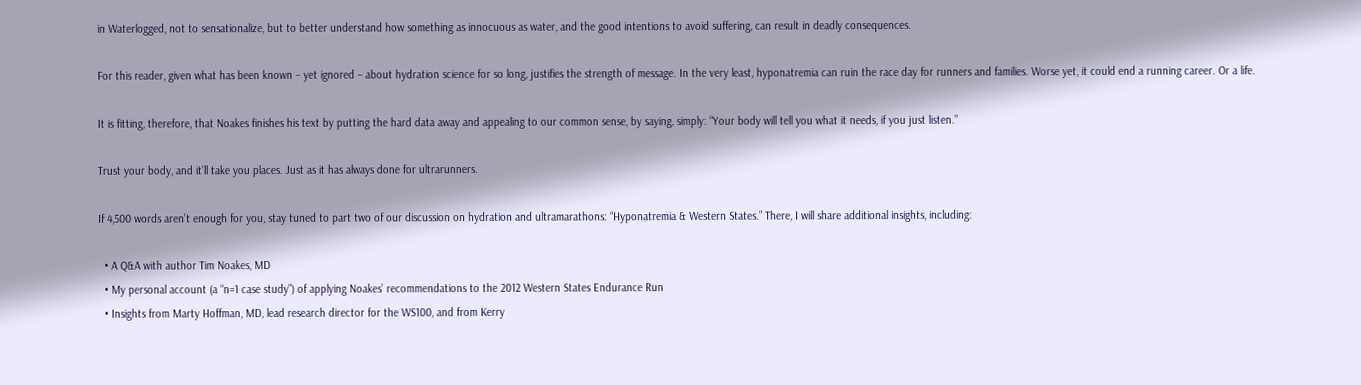in Waterlogged, not to sensationalize, but to better understand how something as innocuous as water, and the good intentions to avoid suffering, can result in deadly consequences.

For this reader, given what has been known – yet ignored – about hydration science for so long, justifies the strength of message. In the very least, hyponatremia can ruin the race day for runners and families. Worse yet, it could end a running career. Or a life.

It is fitting, therefore, that Noakes finishes his text by putting the hard data away and appealing to our common sense, by saying, simply: “Your body will tell you what it needs, if you just listen.”

Trust your body, and it’ll take you places. Just as it has always done for ultrarunners.

If 4,500 words aren’t enough for you, stay tuned to part two of our discussion on hydration and ultramarathons: “Hyponatremia & Western States.” There, I will share additional insights, including:

  • A Q&A with author Tim Noakes, MD
  • My personal account (a “n=1 case study”) of applying Noakes’ recommendations to the 2012 Western States Endurance Run
  • Insights from Marty Hoffman, MD, lead research director for the WS100, and from Kerry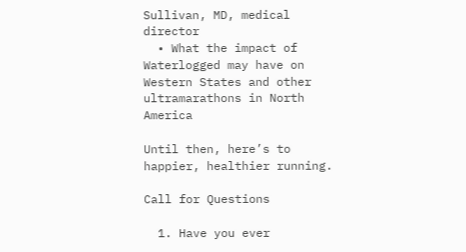Sullivan, MD, medical director
  • What the impact of Waterlogged may have on Western States and other ultramarathons in North America

Until then, here’s to happier, healthier running.

Call for Questions

  1. Have you ever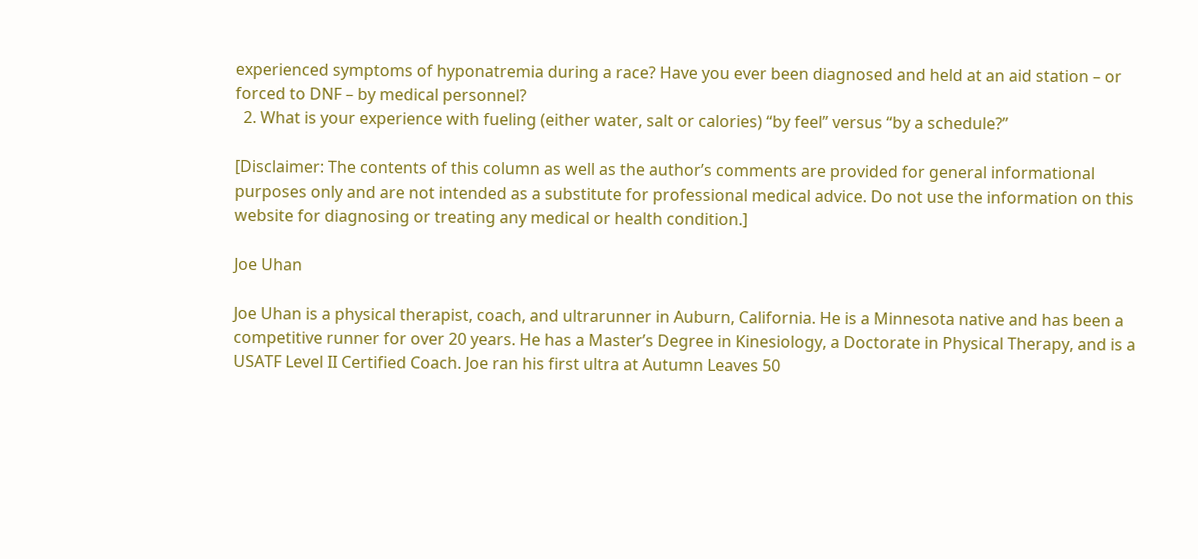experienced symptoms of hyponatremia during a race? Have you ever been diagnosed and held at an aid station – or forced to DNF – by medical personnel?
  2. What is your experience with fueling (either water, salt or calories) “by feel” versus “by a schedule?”

[Disclaimer: The contents of this column as well as the author’s comments are provided for general informational purposes only and are not intended as a substitute for professional medical advice. Do not use the information on this website for diagnosing or treating any medical or health condition.]

Joe Uhan

Joe Uhan is a physical therapist, coach, and ultrarunner in Auburn, California. He is a Minnesota native and has been a competitive runner for over 20 years. He has a Master’s Degree in Kinesiology, a Doctorate in Physical Therapy, and is a USATF Level II Certified Coach. Joe ran his first ultra at Autumn Leaves 50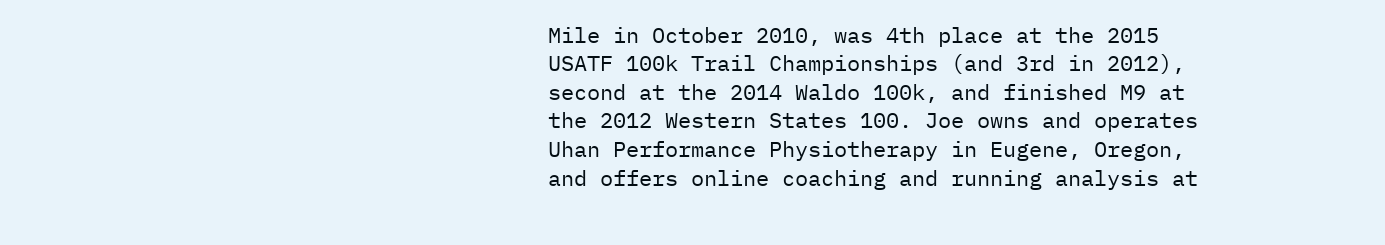Mile in October 2010, was 4th place at the 2015 USATF 100k Trail Championships (and 3rd in 2012), second at the 2014 Waldo 100k, and finished M9 at the 2012 Western States 100. Joe owns and operates Uhan Performance Physiotherapy in Eugene, Oregon, and offers online coaching and running analysis at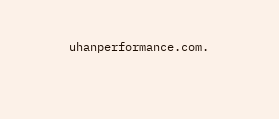uhanperformance.com.